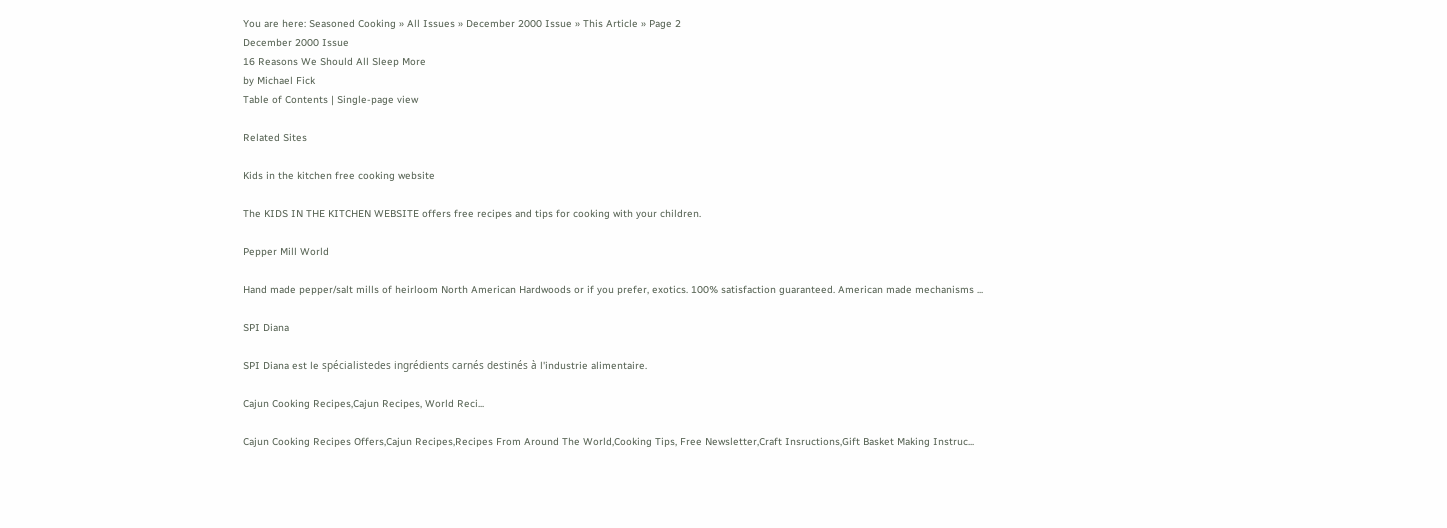You are here: Seasoned Cooking » All Issues » December 2000 Issue » This Article » Page 2
December 2000 Issue
16 Reasons We Should All Sleep More
by Michael Fick
Table of Contents | Single-page view

Related Sites

Kids in the kitchen free cooking website

The KIDS IN THE KITCHEN WEBSITE offers free recipes and tips for cooking with your children.

Pepper Mill World

Hand made pepper/salt mills of heirloom North American Hardwoods or if you prefer, exotics. 100% satisfaction guaranteed. American made mechanisms ...

SPI Diana

SPI Diana est le spécialistedes ingrédients carnés destinés à l'industrie alimentaire.

Cajun Cooking Recipes,Cajun Recipes, World Reci...

Cajun Cooking Recipes Offers,Cajun Recipes,Recipes From Around The World,Cooking Tips, Free Newsletter,Craft Insructions,Gift Basket Making Instruc...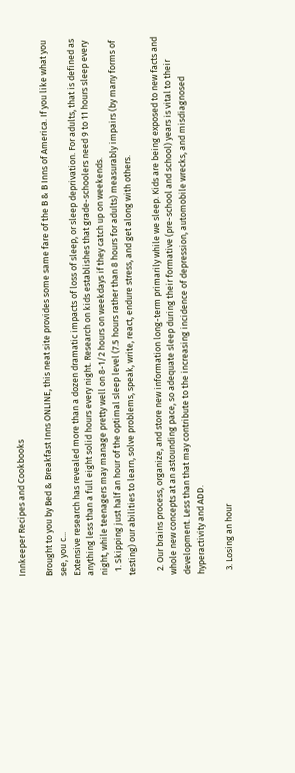Innkeeper Recipes and Cookbooks

Brought to you by Bed & Breakfast Inns ONLINE, this neat site provides some same fare of the B & B Inns of America. If you like what you see, you c...
Extensive research has revealed more than a dozen dramatic impacts of loss of sleep, or sleep deprivation. For adults, that is defined as anything less than a full eight solid hours every night. Research on kids establishes that grade-schoolers need 9 to 11 hours sleep every night, while teenagers may manage pretty well on 8-1/2 hours on weekdays if they catch up on weekends.
  1. Skipping just half an hour of the optimal sleep level (7.5 hours rather than 8 hours for adults) measurably impairs (by many forms of testing) our abilities to learn, solve problems, speak, write, react, endure stress, and get along with others.

  2. Our brains process, organize, and store new information long-term primarily while we sleep. Kids are being exposed to new facts and whole new concepts at an astounding pace, so adequate sleep during their formative (pre-school and school) years is vital to their development. Less than that may contribute to the increasing incidence of depression, automobile wrecks, and misdiagnosed hyperactivity and ADD.

  3. Losing an hour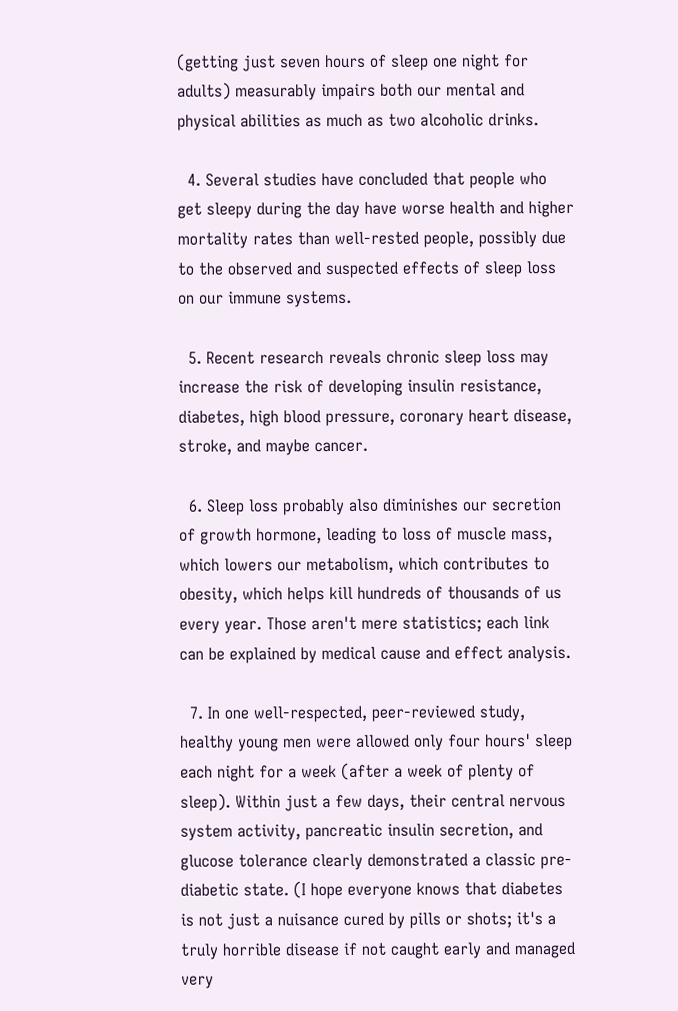(getting just seven hours of sleep one night for adults) measurably impairs both our mental and physical abilities as much as two alcoholic drinks.

  4. Several studies have concluded that people who get sleepy during the day have worse health and higher mortality rates than well-rested people, possibly due to the observed and suspected effects of sleep loss on our immune systems.

  5. Recent research reveals chronic sleep loss may increase the risk of developing insulin resistance, diabetes, high blood pressure, coronary heart disease, stroke, and maybe cancer.

  6. Sleep loss probably also diminishes our secretion of growth hormone, leading to loss of muscle mass, which lowers our metabolism, which contributes to obesity, which helps kill hundreds of thousands of us every year. Those aren't mere statistics; each link can be explained by medical cause and effect analysis.

  7. In one well-respected, peer-reviewed study, healthy young men were allowed only four hours' sleep each night for a week (after a week of plenty of sleep). Within just a few days, their central nervous system activity, pancreatic insulin secretion, and glucose tolerance clearly demonstrated a classic pre-diabetic state. (I hope everyone knows that diabetes is not just a nuisance cured by pills or shots; it's a truly horrible disease if not caught early and managed very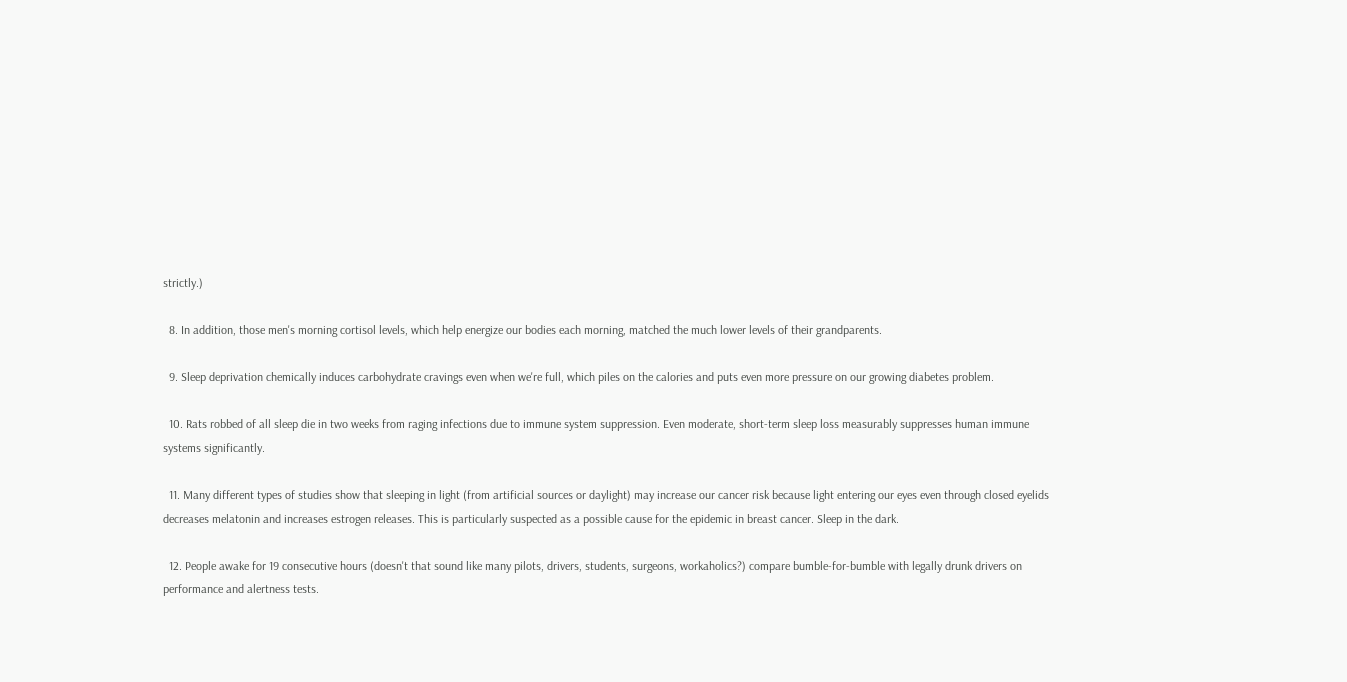strictly.)

  8. In addition, those men's morning cortisol levels, which help energize our bodies each morning, matched the much lower levels of their grandparents.

  9. Sleep deprivation chemically induces carbohydrate cravings even when we're full, which piles on the calories and puts even more pressure on our growing diabetes problem.

  10. Rats robbed of all sleep die in two weeks from raging infections due to immune system suppression. Even moderate, short-term sleep loss measurably suppresses human immune systems significantly.

  11. Many different types of studies show that sleeping in light (from artificial sources or daylight) may increase our cancer risk because light entering our eyes even through closed eyelids decreases melatonin and increases estrogen releases. This is particularly suspected as a possible cause for the epidemic in breast cancer. Sleep in the dark.

  12. People awake for 19 consecutive hours (doesn't that sound like many pilots, drivers, students, surgeons, workaholics?) compare bumble-for-bumble with legally drunk drivers on performance and alertness tests.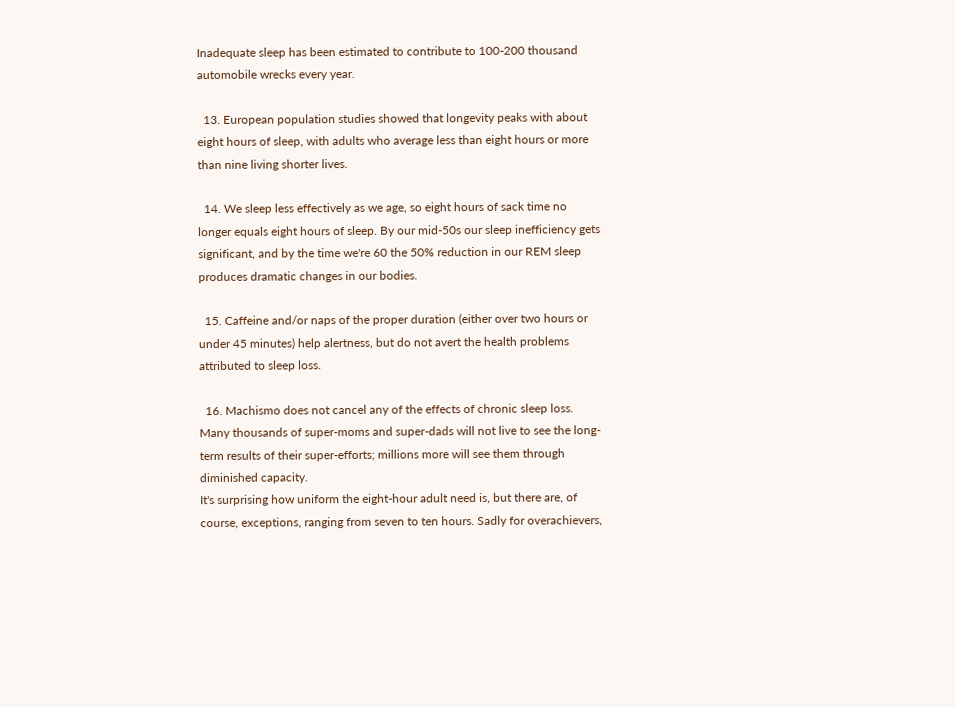Inadequate sleep has been estimated to contribute to 100-200 thousand automobile wrecks every year.

  13. European population studies showed that longevity peaks with about eight hours of sleep, with adults who average less than eight hours or more than nine living shorter lives.

  14. We sleep less effectively as we age, so eight hours of sack time no longer equals eight hours of sleep. By our mid-50s our sleep inefficiency gets significant, and by the time we're 60 the 50% reduction in our REM sleep produces dramatic changes in our bodies.

  15. Caffeine and/or naps of the proper duration (either over two hours or under 45 minutes) help alertness, but do not avert the health problems attributed to sleep loss.

  16. Machismo does not cancel any of the effects of chronic sleep loss. Many thousands of super-moms and super-dads will not live to see the long-term results of their super-efforts; millions more will see them through diminished capacity.
It's surprising how uniform the eight-hour adult need is, but there are, of course, exceptions, ranging from seven to ten hours. Sadly for overachievers,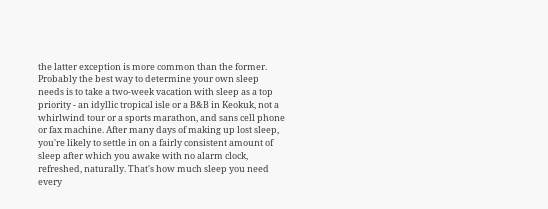the latter exception is more common than the former. Probably the best way to determine your own sleep needs is to take a two-week vacation with sleep as a top priority - an idyllic tropical isle or a B&B in Keokuk, not a whirlwind tour or a sports marathon, and sans cell phone or fax machine. After many days of making up lost sleep, you're likely to settle in on a fairly consistent amount of sleep after which you awake with no alarm clock, refreshed, naturally. That's how much sleep you need every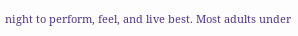night to perform, feel, and live best. Most adults under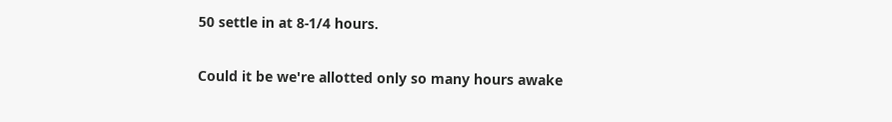50 settle in at 8-1/4 hours.

Could it be we're allotted only so many hours awake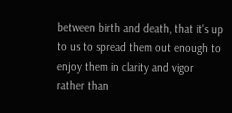between birth and death, that it's up to us to spread them out enough to enjoy them in clarity and vigor rather than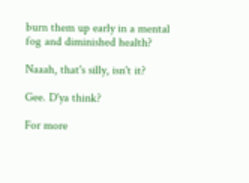burn them up early in a mental fog and diminished health?

Naaah, that's silly, isn't it?

Gee. D'ya think?

For more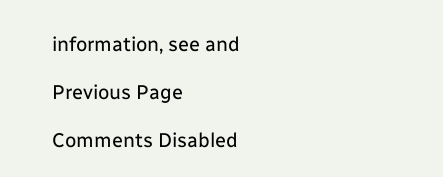information, see and

Previous Page

Comments Disabled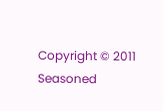Copyright © 2011 Seasoned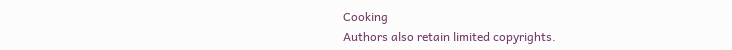Cooking
Authors also retain limited copyrights.